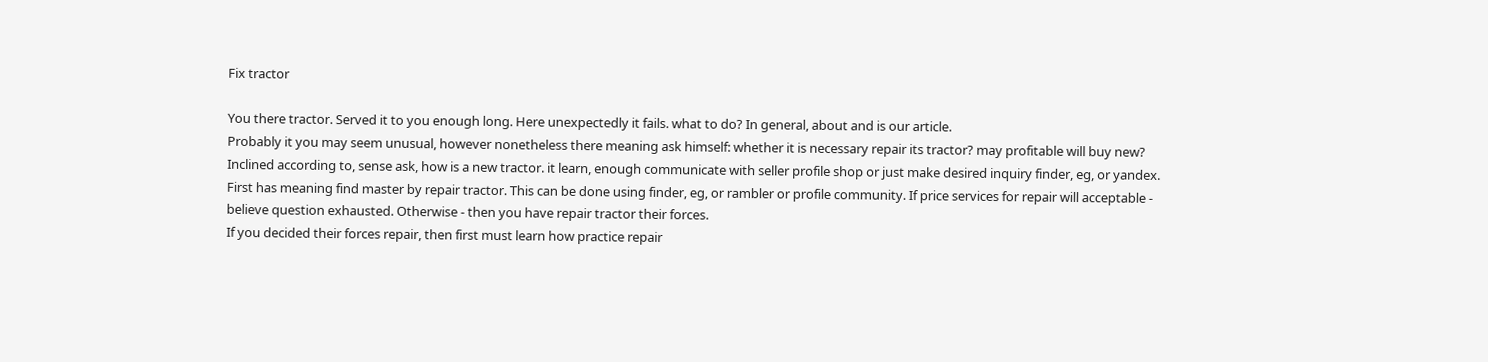Fix tractor

You there tractor. Served it to you enough long. Here unexpectedly it fails. what to do? In general, about and is our article.
Probably it you may seem unusual, however nonetheless there meaning ask himself: whether it is necessary repair its tractor? may profitable will buy new? Inclined according to, sense ask, how is a new tractor. it learn, enough communicate with seller profile shop or just make desired inquiry finder, eg, or yandex.
First has meaning find master by repair tractor. This can be done using finder, eg, or rambler or profile community. If price services for repair will acceptable - believe question exhausted. Otherwise - then you have repair tractor their forces.
If you decided their forces repair, then first must learn how practice repair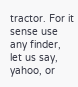tractor. For it sense use any finder, let us say, yahoo, or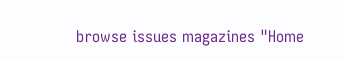browse issues magazines "Home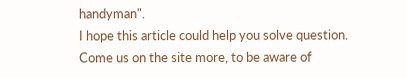handyman".
I hope this article could help you solve question.
Come us on the site more, to be aware of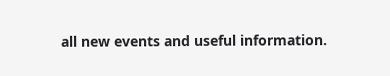all new events and useful information.